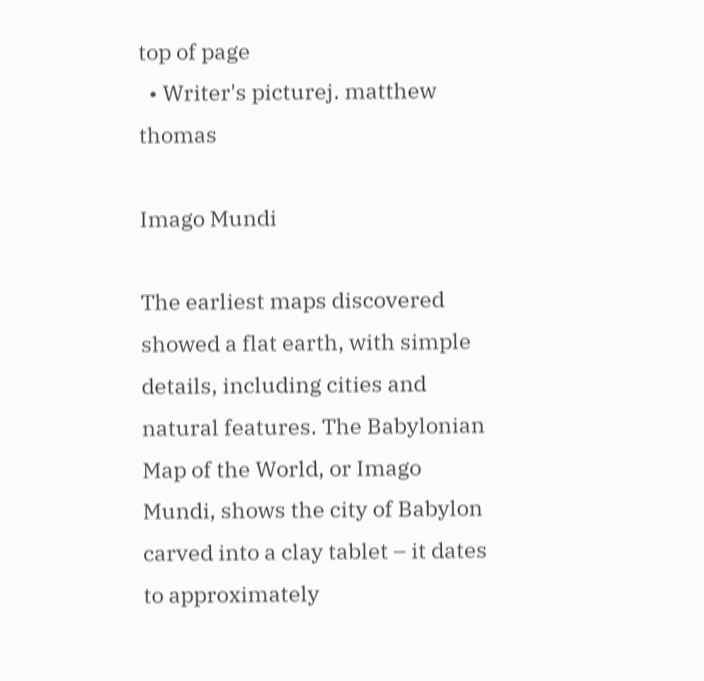top of page
  • Writer's picturej. matthew thomas

Imago Mundi

The earliest maps discovered showed a flat earth, with simple details, including cities and natural features. The Babylonian Map of the World, or Imago Mundi, shows the city of Babylon carved into a clay tablet – it dates to approximately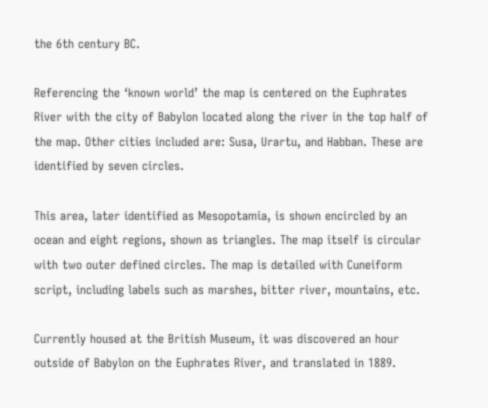the 6th century BC.

Referencing the ‘known world’ the map is centered on the Euphrates River with the city of Babylon located along the river in the top half of the map. Other cities included are: Susa, Urartu, and Habban. These are identified by seven circles.

This area, later identified as Mesopotamia, is shown encircled by an ocean and eight regions, shown as triangles. The map itself is circular with two outer defined circles. The map is detailed with Cuneiform script, including labels such as marshes, bitter river, mountains, etc.

Currently housed at the British Museum, it was discovered an hour outside of Babylon on the Euphrates River, and translated in 1889.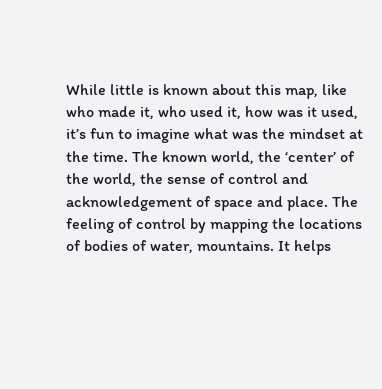While little is known about this map, like who made it, who used it, how was it used, it’s fun to imagine what was the mindset at the time. The known world, the ‘center’ of the world, the sense of control and acknowledgement of space and place. The feeling of control by mapping the locations of bodies of water, mountains. It helps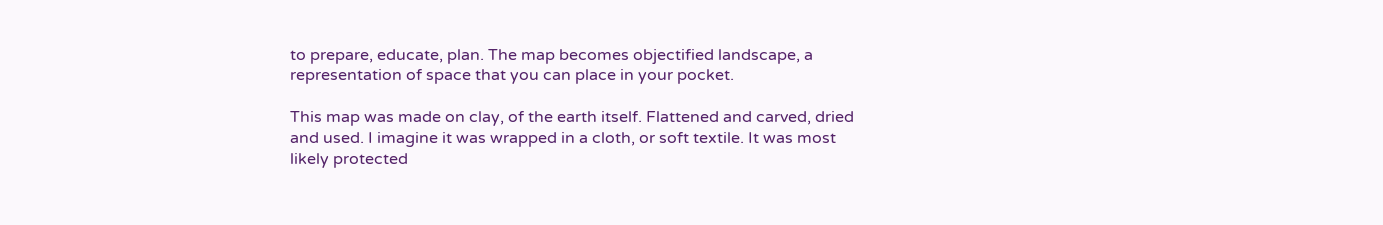to prepare, educate, plan. The map becomes objectified landscape, a representation of space that you can place in your pocket.

This map was made on clay, of the earth itself. Flattened and carved, dried and used. I imagine it was wrapped in a cloth, or soft textile. It was most likely protected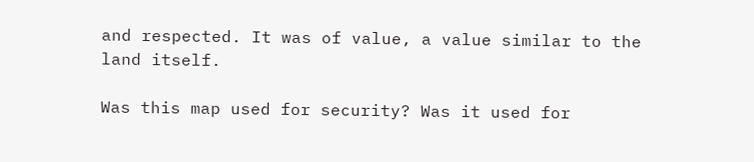and respected. It was of value, a value similar to the land itself.

Was this map used for security? Was it used for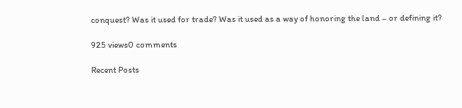conquest? Was it used for trade? Was it used as a way of honoring the land – or defining it?

925 views0 comments

Recent Posts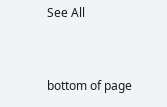See All


bottom of page